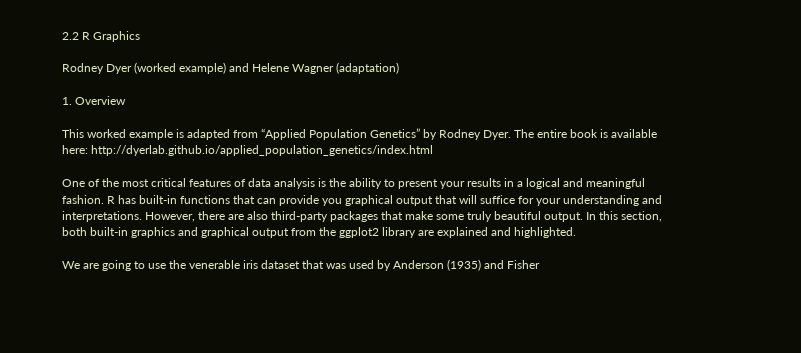2.2 R Graphics

Rodney Dyer (worked example) and Helene Wagner (adaptation)

1. Overview

This worked example is adapted from “Applied Population Genetics” by Rodney Dyer. The entire book is available here: http://dyerlab.github.io/applied_population_genetics/index.html

One of the most critical features of data analysis is the ability to present your results in a logical and meaningful fashion. R has built-in functions that can provide you graphical output that will suffice for your understanding and interpretations. However, there are also third-party packages that make some truly beautiful output. In this section, both built-in graphics and graphical output from the ggplot2 library are explained and highlighted.

We are going to use the venerable iris dataset that was used by Anderson (1935) and Fisher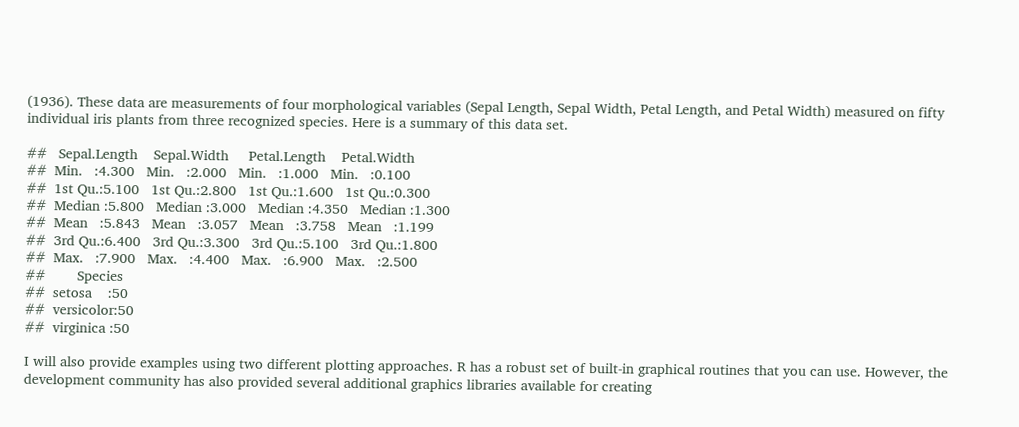(1936). These data are measurements of four morphological variables (Sepal Length, Sepal Width, Petal Length, and Petal Width) measured on fifty individual iris plants from three recognized species. Here is a summary of this data set.

##   Sepal.Length    Sepal.Width     Petal.Length    Petal.Width
##  Min.   :4.300   Min.   :2.000   Min.   :1.000   Min.   :0.100
##  1st Qu.:5.100   1st Qu.:2.800   1st Qu.:1.600   1st Qu.:0.300
##  Median :5.800   Median :3.000   Median :4.350   Median :1.300
##  Mean   :5.843   Mean   :3.057   Mean   :3.758   Mean   :1.199
##  3rd Qu.:6.400   3rd Qu.:3.300   3rd Qu.:5.100   3rd Qu.:1.800
##  Max.   :7.900   Max.   :4.400   Max.   :6.900   Max.   :2.500
##        Species
##  setosa    :50
##  versicolor:50
##  virginica :50

I will also provide examples using two different plotting approaches. R has a robust set of built-in graphical routines that you can use. However, the development community has also provided several additional graphics libraries available for creating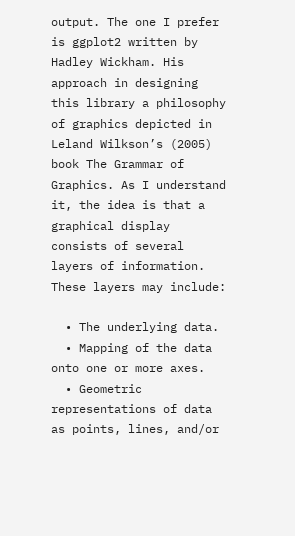output. The one I prefer is ggplot2 written by Hadley Wickham. His approach in designing this library a philosophy of graphics depicted in Leland Wilkson’s (2005) book The Grammar of Graphics. As I understand it, the idea is that a graphical display consists of several layers of information. These layers may include:

  • The underlying data.
  • Mapping of the data onto one or more axes.
  • Geometric representations of data as points, lines, and/or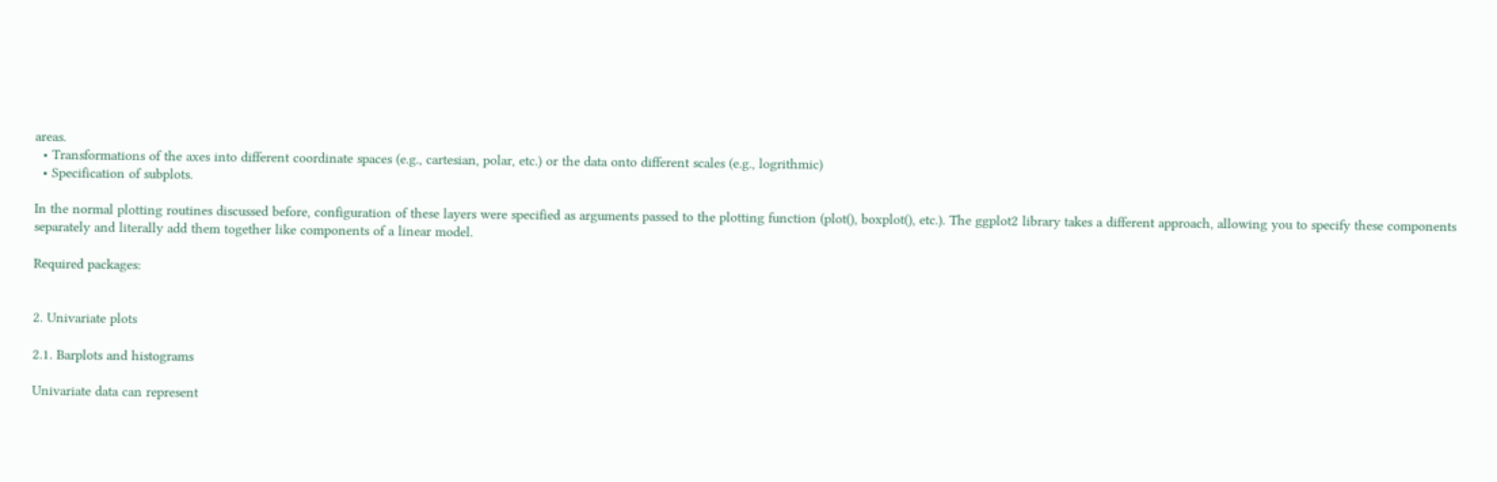areas.
  • Transformations of the axes into different coordinate spaces (e.g., cartesian, polar, etc.) or the data onto different scales (e.g., logrithmic)
  • Specification of subplots.

In the normal plotting routines discussed before, configuration of these layers were specified as arguments passed to the plotting function (plot(), boxplot(), etc.). The ggplot2 library takes a different approach, allowing you to specify these components separately and literally add them together like components of a linear model.

Required packages:


2. Univariate plots

2.1. Barplots and histograms

Univariate data can represent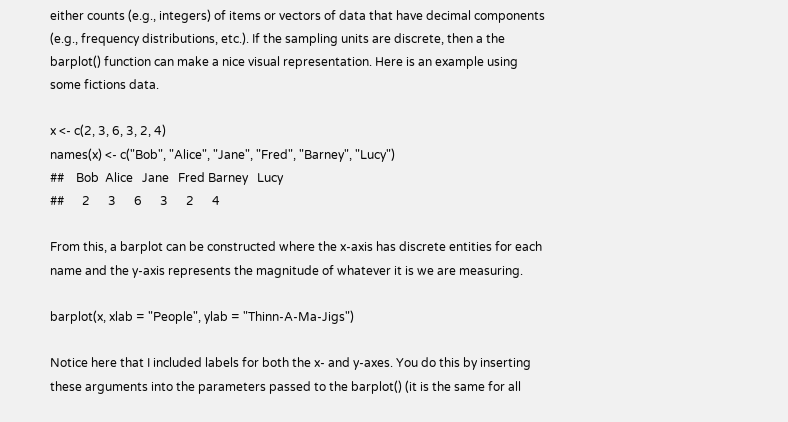either counts (e.g., integers) of items or vectors of data that have decimal components (e.g., frequency distributions, etc.). If the sampling units are discrete, then a the barplot() function can make a nice visual representation. Here is an example using some fictions data.

x <- c(2, 3, 6, 3, 2, 4)
names(x) <- c("Bob", "Alice", "Jane", "Fred", "Barney", "Lucy")
##    Bob  Alice   Jane   Fred Barney   Lucy
##      2      3      6      3      2      4

From this, a barplot can be constructed where the x-axis has discrete entities for each name and the y-axis represents the magnitude of whatever it is we are measuring.

barplot(x, xlab = "People", ylab = "Thinn-A-Ma-Jigs")

Notice here that I included labels for both the x- and y-axes. You do this by inserting these arguments into the parameters passed to the barplot() (it is the same for all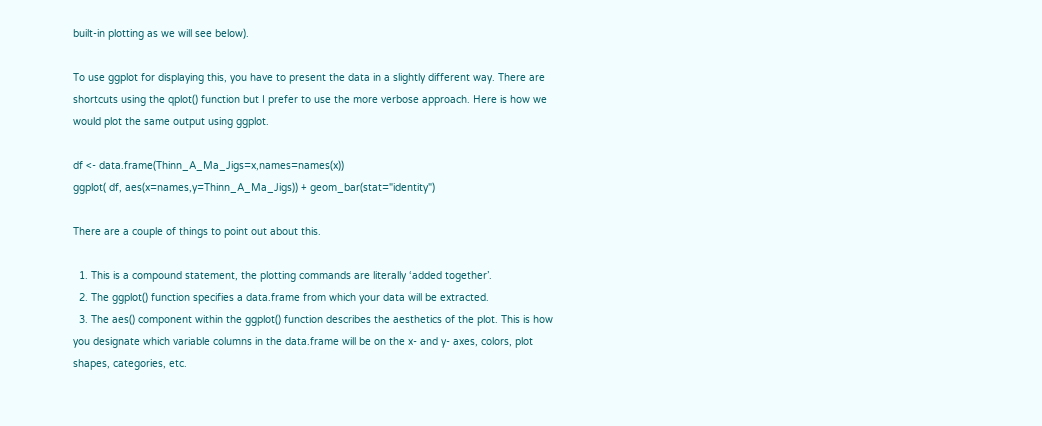built-in plotting as we will see below).

To use ggplot for displaying this, you have to present the data in a slightly different way. There are shortcuts using the qplot() function but I prefer to use the more verbose approach. Here is how we would plot the same output using ggplot.

df <- data.frame(Thinn_A_Ma_Jigs=x,names=names(x))
ggplot( df, aes(x=names,y=Thinn_A_Ma_Jigs)) + geom_bar(stat="identity")

There are a couple of things to point out about this.

  1. This is a compound statement, the plotting commands are literally ‘added together’.
  2. The ggplot() function specifies a data.frame from which your data will be extracted.
  3. The aes() component within the ggplot() function describes the aesthetics of the plot. This is how you designate which variable columns in the data.frame will be on the x- and y- axes, colors, plot shapes, categories, etc.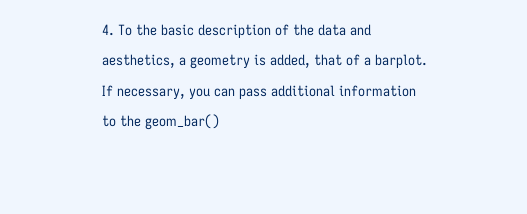4. To the basic description of the data and aesthetics, a geometry is added, that of a barplot. If necessary, you can pass additional information to the geom_bar()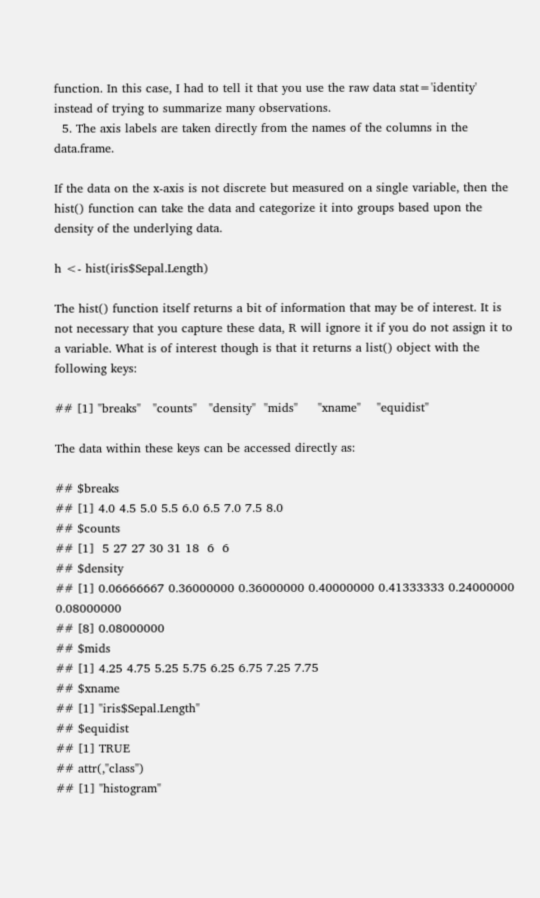function. In this case, I had to tell it that you use the raw data stat='identity' instead of trying to summarize many observations.
  5. The axis labels are taken directly from the names of the columns in the data.frame.

If the data on the x-axis is not discrete but measured on a single variable, then the hist() function can take the data and categorize it into groups based upon the density of the underlying data.

h <- hist(iris$Sepal.Length)

The hist() function itself returns a bit of information that may be of interest. It is not necessary that you capture these data, R will ignore it if you do not assign it to a variable. What is of interest though is that it returns a list() object with the following keys:

## [1] "breaks"   "counts"   "density"  "mids"     "xname"    "equidist"

The data within these keys can be accessed directly as:

## $breaks
## [1] 4.0 4.5 5.0 5.5 6.0 6.5 7.0 7.5 8.0
## $counts
## [1]  5 27 27 30 31 18  6  6
## $density
## [1] 0.06666667 0.36000000 0.36000000 0.40000000 0.41333333 0.24000000 0.08000000
## [8] 0.08000000
## $mids
## [1] 4.25 4.75 5.25 5.75 6.25 6.75 7.25 7.75
## $xname
## [1] "iris$Sepal.Length"
## $equidist
## [1] TRUE
## attr(,"class")
## [1] "histogram"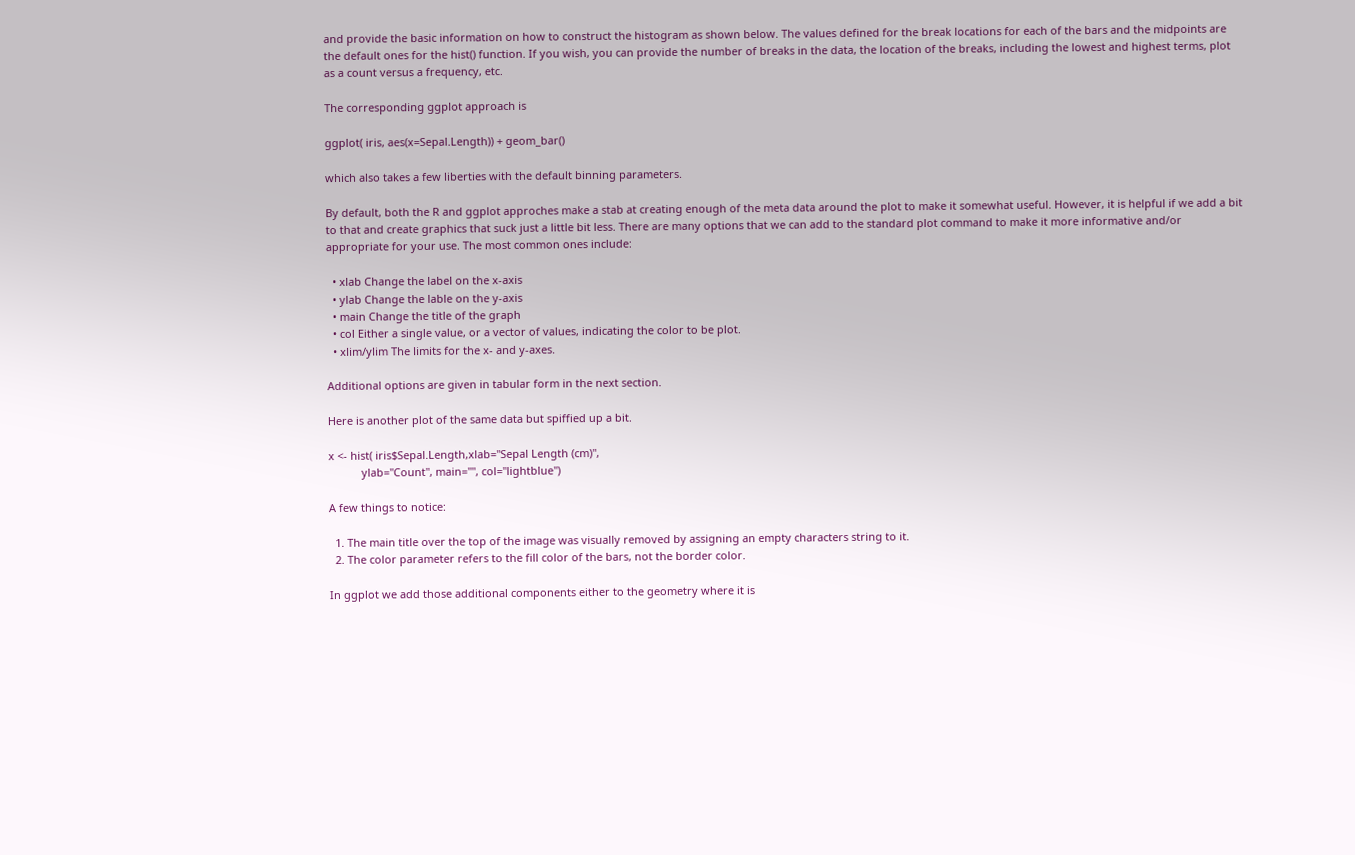and provide the basic information on how to construct the histogram as shown below. The values defined for the break locations for each of the bars and the midpoints are the default ones for the hist() function. If you wish, you can provide the number of breaks in the data, the location of the breaks, including the lowest and highest terms, plot as a count versus a frequency, etc.

The corresponding ggplot approach is

ggplot( iris, aes(x=Sepal.Length)) + geom_bar()

which also takes a few liberties with the default binning parameters.

By default, both the R and ggplot approches make a stab at creating enough of the meta data around the plot to make it somewhat useful. However, it is helpful if we add a bit to that and create graphics that suck just a little bit less. There are many options that we can add to the standard plot command to make it more informative and/or appropriate for your use. The most common ones include:

  • xlab Change the label on the x-axis
  • ylab Change the lable on the y-axis
  • main Change the title of the graph
  • col Either a single value, or a vector of values, indicating the color to be plot.
  • xlim/ylim The limits for the x- and y-axes.

Additional options are given in tabular form in the next section.

Here is another plot of the same data but spiffied up a bit.

x <- hist( iris$Sepal.Length,xlab="Sepal Length (cm)",
           ylab="Count", main="", col="lightblue")

A few things to notice:

  1. The main title over the top of the image was visually removed by assigning an empty characters string to it.
  2. The color parameter refers to the fill color of the bars, not the border color.

In ggplot we add those additional components either to the geometry where it is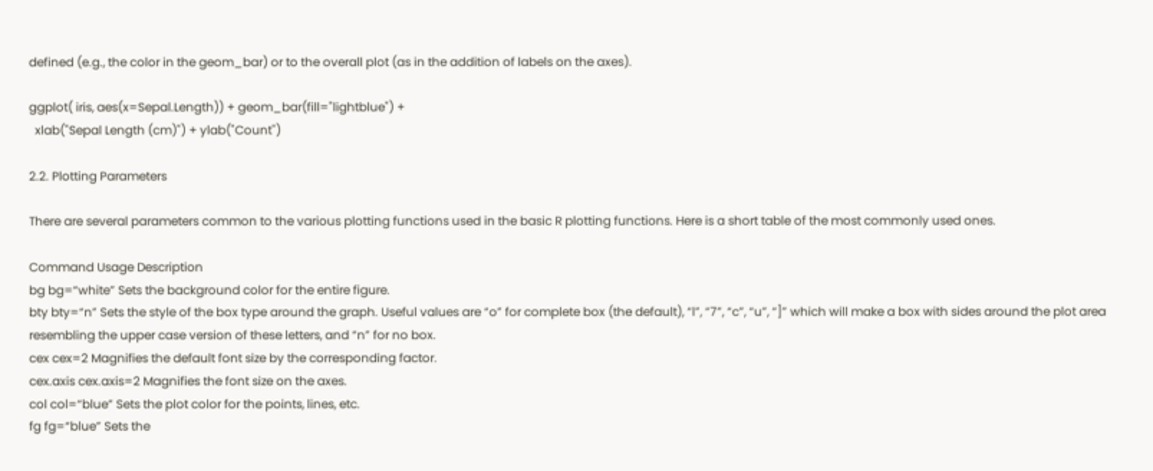defined (e.g., the color in the geom_bar) or to the overall plot (as in the addition of labels on the axes).

ggplot( iris, aes(x=Sepal.Length)) + geom_bar(fill="lightblue") +
  xlab("Sepal Length (cm)") + ylab("Count")

2.2. Plotting Parameters

There are several parameters common to the various plotting functions used in the basic R plotting functions. Here is a short table of the most commonly used ones.

Command Usage Description
bg bg=“white” Sets the background color for the entire figure.
bty bty=“n” Sets the style of the box type around the graph. Useful values are “o” for complete box (the default), “l”, “7”, “c”, “u”, “]” which will make a box with sides around the plot area resembling the upper case version of these letters, and “n” for no box.
cex cex=2 Magnifies the default font size by the corresponding factor.
cex.axis cex.axis=2 Magnifies the font size on the axes.
col col=“blue” Sets the plot color for the points, lines, etc.
fg fg=“blue” Sets the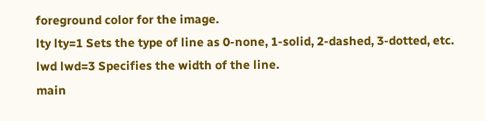foreground color for the image.
lty lty=1 Sets the type of line as 0-none, 1-solid, 2-dashed, 3-dotted, etc.
lwd lwd=3 Specifies the width of the line.
main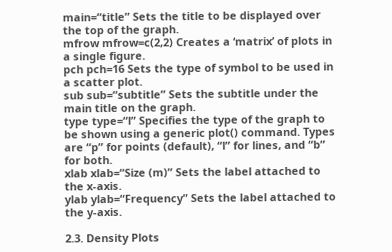main=“title” Sets the title to be displayed over the top of the graph.
mfrow mfrow=c(2,2) Creates a ‘matrix’ of plots in a single figure.
pch pch=16 Sets the type of symbol to be used in a scatter plot.
sub sub=“subtitle” Sets the subtitle under the main title on the graph.
type type=“l” Specifies the type of the graph to be shown using a generic plot() command. Types are “p” for points (default), “l” for lines, and “b” for both.
xlab xlab=“Size (m)” Sets the label attached to the x-axis.
ylab ylab=“Frequency” Sets the label attached to the y-axis.

2.3. Density Plots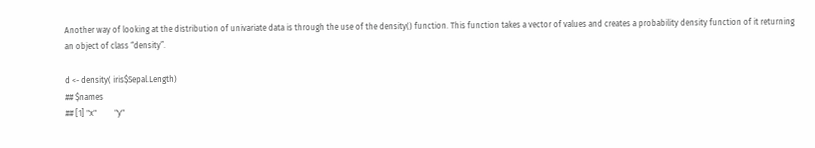Another way of looking at the distribution of univariate data is through the use of the density() function. This function takes a vector of values and creates a probability density function of it returning an object of class “density”.

d <- density( iris$Sepal.Length)
## $names
## [1] "x"         "y"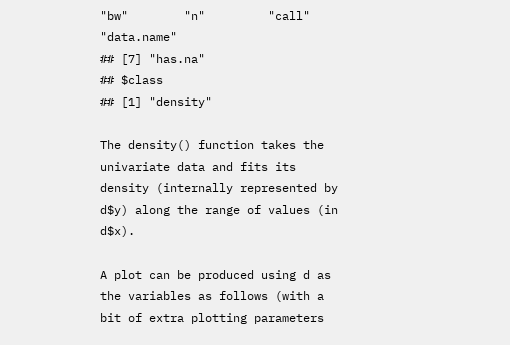"bw"        "n"         "call"      "data.name"
## [7] "has.na"
## $class
## [1] "density"

The density() function takes the univariate data and fits its density (internally represented by d$y) along the range of values (in d$x).

A plot can be produced using d as the variables as follows (with a bit of extra plotting parameters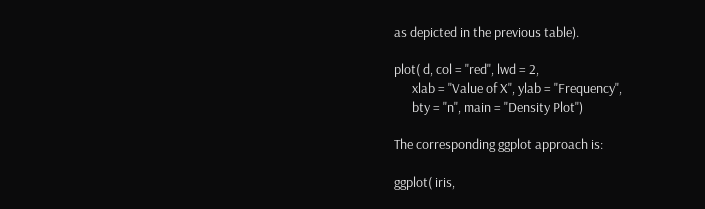as depicted in the previous table).

plot( d, col = "red", lwd = 2,
      xlab = "Value of X", ylab = "Frequency",
      bty = "n", main = "Density Plot")

The corresponding ggplot approach is:

ggplot( iris,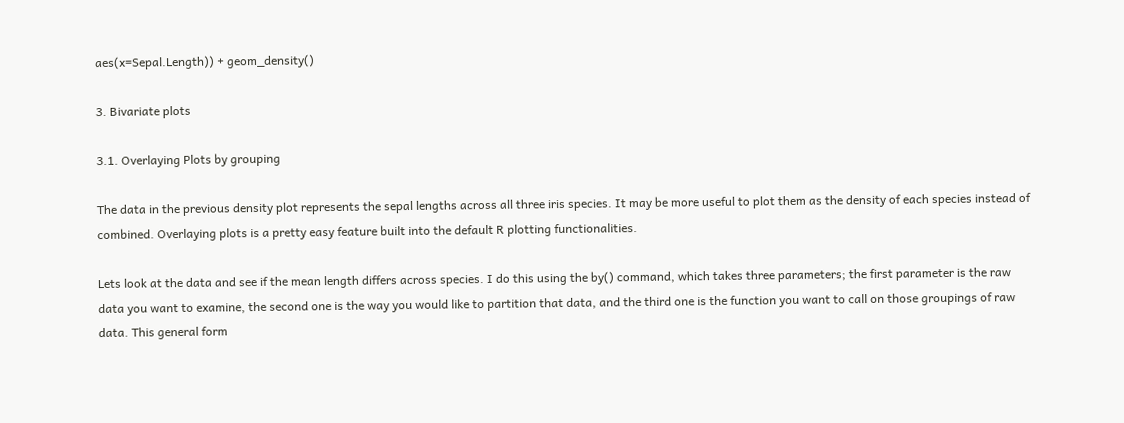aes(x=Sepal.Length)) + geom_density()

3. Bivariate plots

3.1. Overlaying Plots by grouping

The data in the previous density plot represents the sepal lengths across all three iris species. It may be more useful to plot them as the density of each species instead of combined. Overlaying plots is a pretty easy feature built into the default R plotting functionalities.

Lets look at the data and see if the mean length differs across species. I do this using the by() command, which takes three parameters; the first parameter is the raw data you want to examine, the second one is the way you would like to partition that data, and the third one is the function you want to call on those groupings of raw data. This general form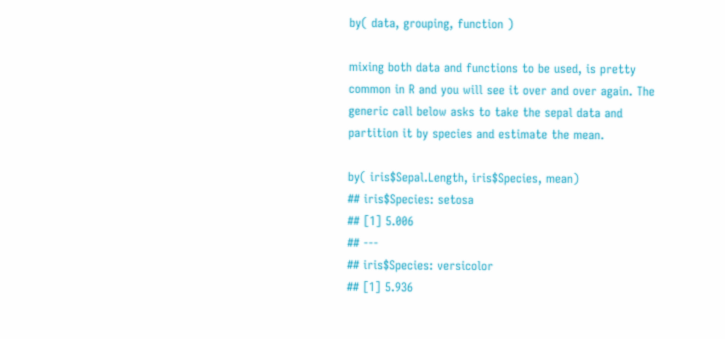by( data, grouping, function )

mixing both data and functions to be used, is pretty common in R and you will see it over and over again. The generic call below asks to take the sepal data and partition it by species and estimate the mean.

by( iris$Sepal.Length, iris$Species, mean)
## iris$Species: setosa
## [1] 5.006
## ---
## iris$Species: versicolor
## [1] 5.936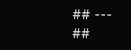## ---
##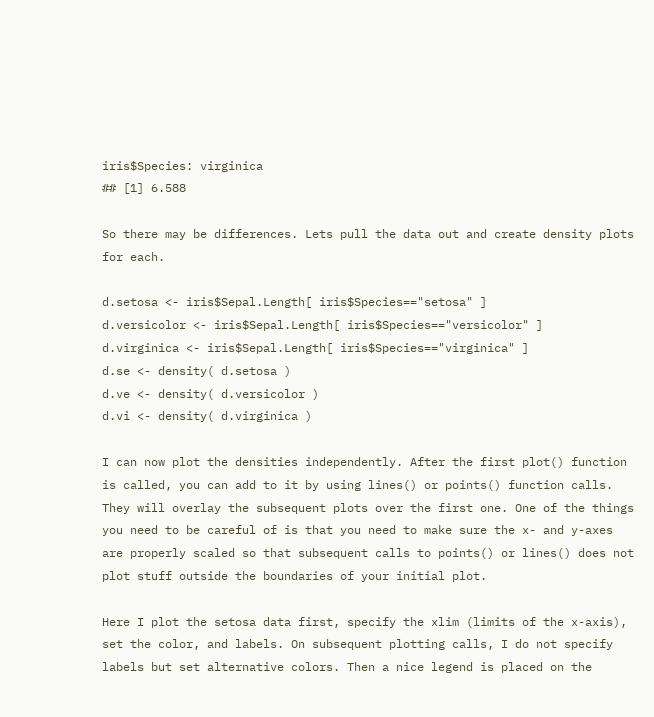iris$Species: virginica
## [1] 6.588

So there may be differences. Lets pull the data out and create density plots for each.

d.setosa <- iris$Sepal.Length[ iris$Species=="setosa" ]
d.versicolor <- iris$Sepal.Length[ iris$Species=="versicolor" ]
d.virginica <- iris$Sepal.Length[ iris$Species=="virginica" ]
d.se <- density( d.setosa )
d.ve <- density( d.versicolor )
d.vi <- density( d.virginica )

I can now plot the densities independently. After the first plot() function is called, you can add to it by using lines() or points() function calls. They will overlay the subsequent plots over the first one. One of the things you need to be careful of is that you need to make sure the x- and y-axes are properly scaled so that subsequent calls to points() or lines() does not plot stuff outside the boundaries of your initial plot.

Here I plot the setosa data first, specify the xlim (limits of the x-axis), set the color, and labels. On subsequent plotting calls, I do not specify labels but set alternative colors. Then a nice legend is placed on the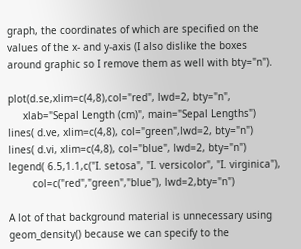graph, the coordinates of which are specified on the values of the x- and y-axis (I also dislike the boxes around graphic so I remove them as well with bty="n").

plot(d.se,xlim=c(4,8),col="red", lwd=2, bty="n",
     xlab="Sepal Length (cm)", main="Sepal Lengths")
lines( d.ve, xlim=c(4,8), col="green",lwd=2, bty="n")
lines( d.vi, xlim=c(4,8), col="blue", lwd=2, bty="n")
legend( 6.5,1.1,c("I. setosa", "I. versicolor", "I. virginica"),
        col=c("red","green","blue"), lwd=2,bty="n")

A lot of that background material is unnecessary using geom_density() because we can specify to the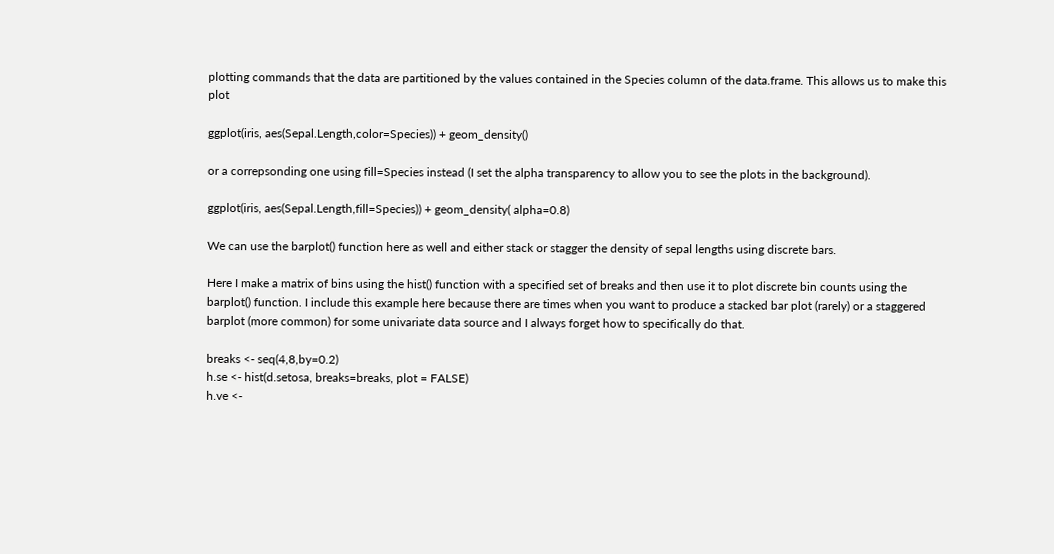plotting commands that the data are partitioned by the values contained in the Species column of the data.frame. This allows us to make this plot

ggplot(iris, aes(Sepal.Length,color=Species)) + geom_density()

or a correpsonding one using fill=Species instead (I set the alpha transparency to allow you to see the plots in the background).

ggplot(iris, aes(Sepal.Length,fill=Species)) + geom_density( alpha=0.8)

We can use the barplot() function here as well and either stack or stagger the density of sepal lengths using discrete bars.

Here I make a matrix of bins using the hist() function with a specified set of breaks and then use it to plot discrete bin counts using the barplot() function. I include this example here because there are times when you want to produce a stacked bar plot (rarely) or a staggered barplot (more common) for some univariate data source and I always forget how to specifically do that.

breaks <- seq(4,8,by=0.2)
h.se <- hist(d.setosa, breaks=breaks, plot = FALSE)
h.ve <-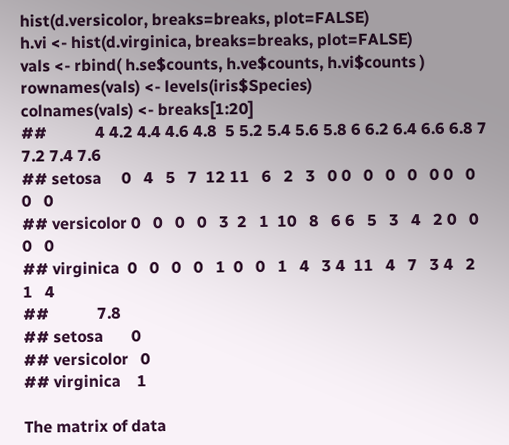hist(d.versicolor, breaks=breaks, plot=FALSE)
h.vi <- hist(d.virginica, breaks=breaks, plot=FALSE)
vals <- rbind( h.se$counts, h.ve$counts, h.vi$counts )
rownames(vals) <- levels(iris$Species)
colnames(vals) <- breaks[1:20]
##            4 4.2 4.4 4.6 4.8  5 5.2 5.4 5.6 5.8 6 6.2 6.4 6.6 6.8 7 7.2 7.4 7.6
## setosa     0   4   5   7  12 11   6   2   3   0 0   0   0   0   0 0   0   0   0
## versicolor 0   0   0   0   3  2   1  10   8   6 6   5   3   4   2 0   0   0   0
## virginica  0   0   0   0   1  0   0   1   4   3 4  11   4   7   3 4   2   1   4
##            7.8
## setosa       0
## versicolor   0
## virginica    1

The matrix of data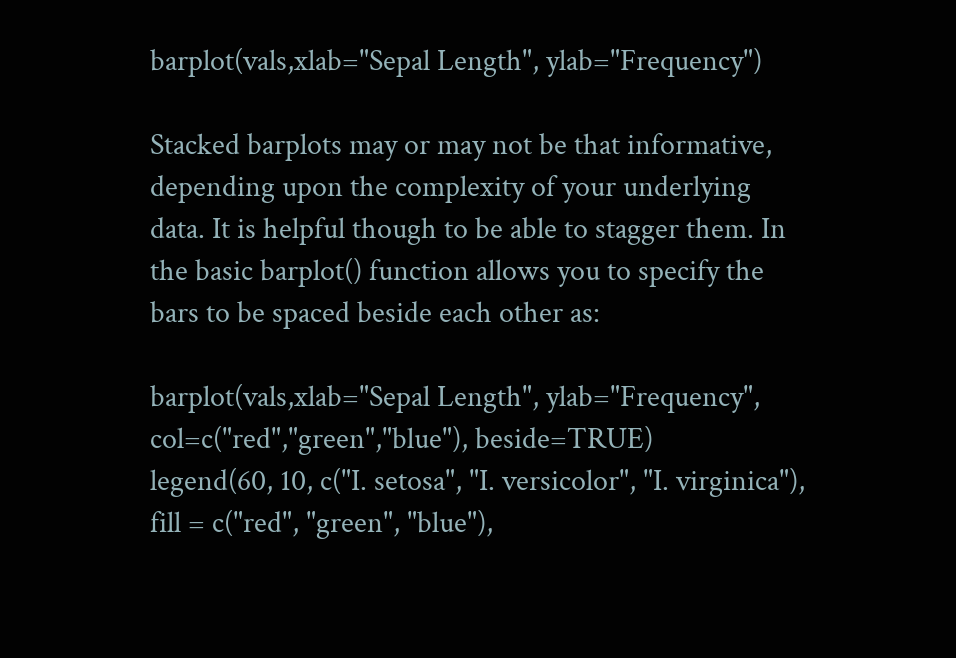barplot(vals,xlab="Sepal Length", ylab="Frequency")

Stacked barplots may or may not be that informative, depending upon the complexity of your underlying data. It is helpful though to be able to stagger them. In the basic barplot() function allows you to specify the bars to be spaced beside each other as:

barplot(vals,xlab="Sepal Length", ylab="Frequency", col=c("red","green","blue"), beside=TRUE)
legend(60, 10, c("I. setosa", "I. versicolor", "I. virginica"), fill = c("red", "green", "blue"),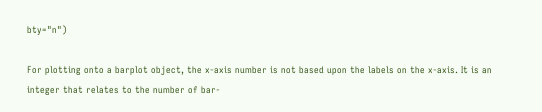bty="n")

For plotting onto a barplot object, the x-axis number is not based upon the labels on the x-axis. It is an integer that relates to the number of bar-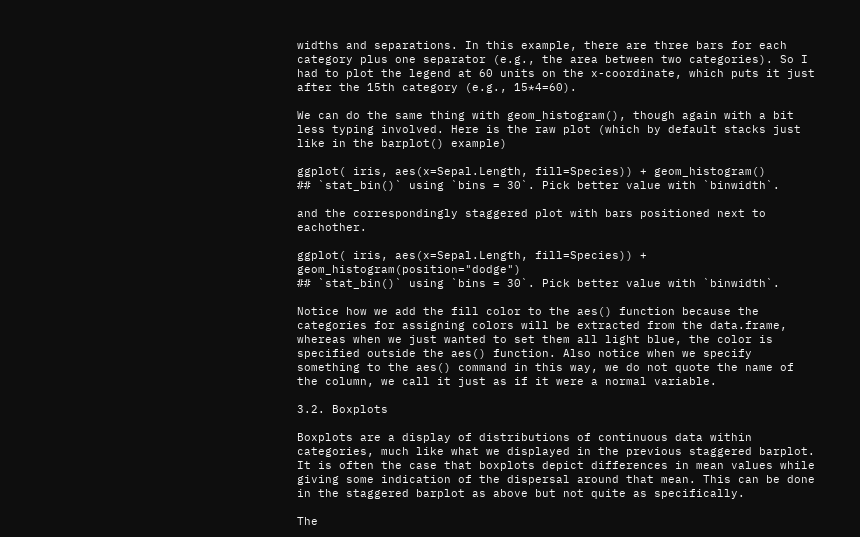widths and separations. In this example, there are three bars for each category plus one separator (e.g., the area between two categories). So I had to plot the legend at 60 units on the x-coordinate, which puts it just after the 15th category (e.g., 15*4=60).

We can do the same thing with geom_histogram(), though again with a bit less typing involved. Here is the raw plot (which by default stacks just like in the barplot() example)

ggplot( iris, aes(x=Sepal.Length, fill=Species)) + geom_histogram()
## `stat_bin()` using `bins = 30`. Pick better value with `binwidth`.

and the correspondingly staggered plot with bars positioned next to eachother.

ggplot( iris, aes(x=Sepal.Length, fill=Species)) + geom_histogram(position="dodge")
## `stat_bin()` using `bins = 30`. Pick better value with `binwidth`.

Notice how we add the fill color to the aes() function because the categories for assigning colors will be extracted from the data.frame, whereas when we just wanted to set them all light blue, the color is specified outside the aes() function. Also notice when we specify something to the aes() command in this way, we do not quote the name of the column, we call it just as if it were a normal variable.

3.2. Boxplots

Boxplots are a display of distributions of continuous data within categories, much like what we displayed in the previous staggered barplot. It is often the case that boxplots depict differences in mean values while giving some indication of the dispersal around that mean. This can be done in the staggered barplot as above but not quite as specifically.

The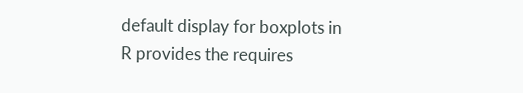default display for boxplots in R provides the requires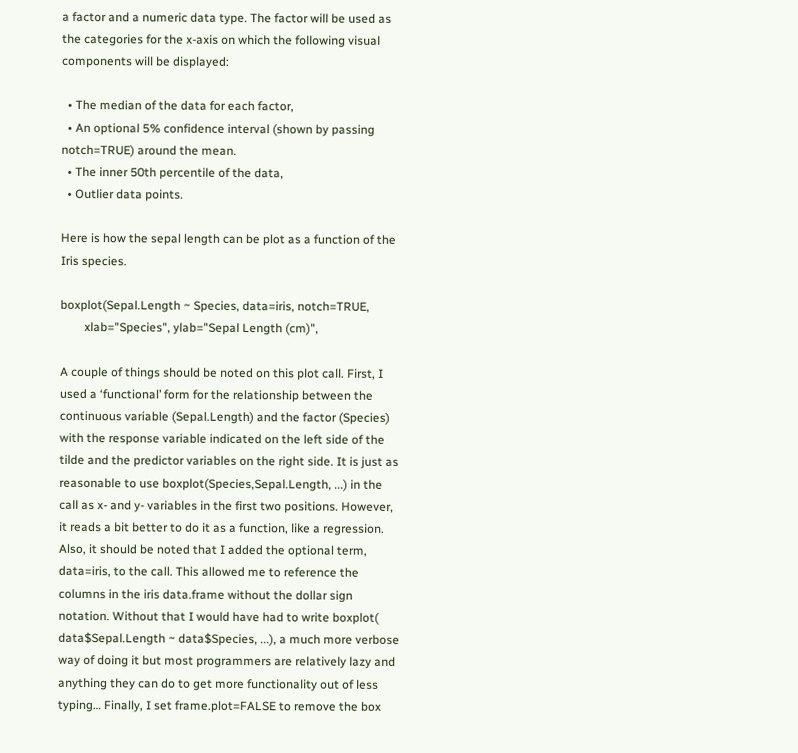a factor and a numeric data type. The factor will be used as the categories for the x-axis on which the following visual components will be displayed:

  • The median of the data for each factor,
  • An optional 5% confidence interval (shown by passing notch=TRUE) around the mean.
  • The inner 50th percentile of the data,
  • Outlier data points.

Here is how the sepal length can be plot as a function of the Iris species.

boxplot(Sepal.Length ~ Species, data=iris, notch=TRUE,
        xlab="Species", ylab="Sepal Length (cm)",

A couple of things should be noted on this plot call. First, I used a ‘functional’ form for the relationship between the continuous variable (Sepal.Length) and the factor (Species) with the response variable indicated on the left side of the tilde and the predictor variables on the right side. It is just as reasonable to use boxplot(Species,Sepal.Length, ...) in the call as x- and y- variables in the first two positions. However, it reads a bit better to do it as a function, like a regression. Also, it should be noted that I added the optional term, data=iris, to the call. This allowed me to reference the columns in the iris data.frame without the dollar sign notation. Without that I would have had to write boxplot( data$Sepal.Length ~ data$Species, ...), a much more verbose way of doing it but most programmers are relatively lazy and anything they can do to get more functionality out of less typing… Finally, I set frame.plot=FALSE to remove the box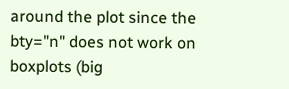around the plot since the bty="n" does not work on boxplots (big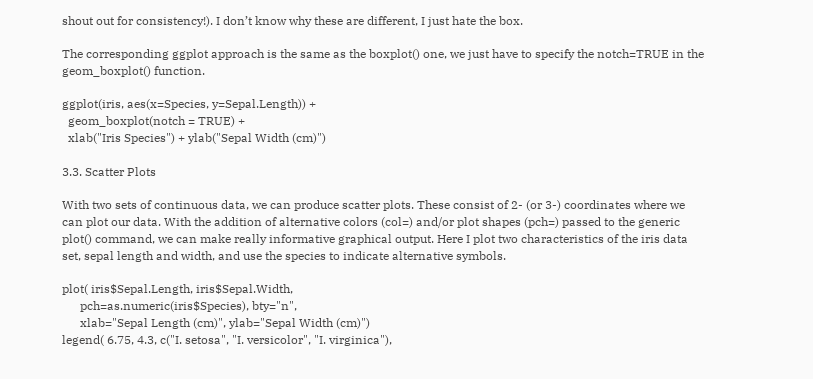shout out for consistency!). I don’t know why these are different, I just hate the box.

The corresponding ggplot approach is the same as the boxplot() one, we just have to specify the notch=TRUE in the geom_boxplot() function.

ggplot(iris, aes(x=Species, y=Sepal.Length)) +
  geom_boxplot(notch = TRUE) +
  xlab("Iris Species") + ylab("Sepal Width (cm)")

3.3. Scatter Plots

With two sets of continuous data, we can produce scatter plots. These consist of 2- (or 3-) coordinates where we can plot our data. With the addition of alternative colors (col=) and/or plot shapes (pch=) passed to the generic plot() command, we can make really informative graphical output. Here I plot two characteristics of the iris data set, sepal length and width, and use the species to indicate alternative symbols.

plot( iris$Sepal.Length, iris$Sepal.Width,
      pch=as.numeric(iris$Species), bty="n",
      xlab="Sepal Length (cm)", ylab="Sepal Width (cm)")
legend( 6.75, 4.3, c("I. setosa", "I. versicolor", "I. virginica"),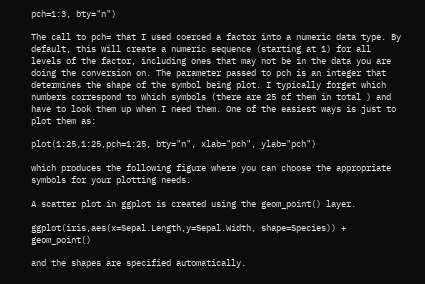pch=1:3, bty="n")

The call to pch= that I used coerced a factor into a numeric data type. By default, this will create a numeric sequence (starting at 1) for all levels of the factor, including ones that may not be in the data you are doing the conversion on. The parameter passed to pch is an integer that determines the shape of the symbol being plot. I typically forget which numbers correspond to which symbols (there are 25 of them in total ) and have to look them up when I need them. One of the easiest ways is just to plot them as:

plot(1:25,1:25,pch=1:25, bty="n", xlab="pch", ylab="pch")

which produces the following figure where you can choose the appropriate symbols for your plotting needs.

A scatter plot in ggplot is created using the geom_point() layer.

ggplot(iris,aes(x=Sepal.Length,y=Sepal.Width, shape=Species)) + geom_point()

and the shapes are specified automatically.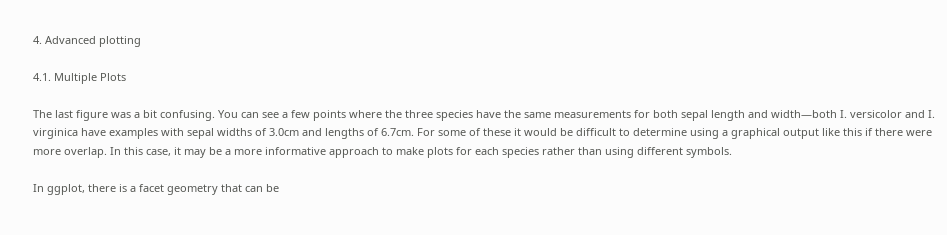4. Advanced plotting

4.1. Multiple Plots

The last figure was a bit confusing. You can see a few points where the three species have the same measurements for both sepal length and width—both I. versicolor and I. virginica have examples with sepal widths of 3.0cm and lengths of 6.7cm. For some of these it would be difficult to determine using a graphical output like this if there were more overlap. In this case, it may be a more informative approach to make plots for each species rather than using different symbols.

In ggplot, there is a facet geometry that can be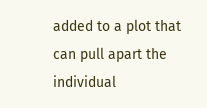added to a plot that can pull apart the individual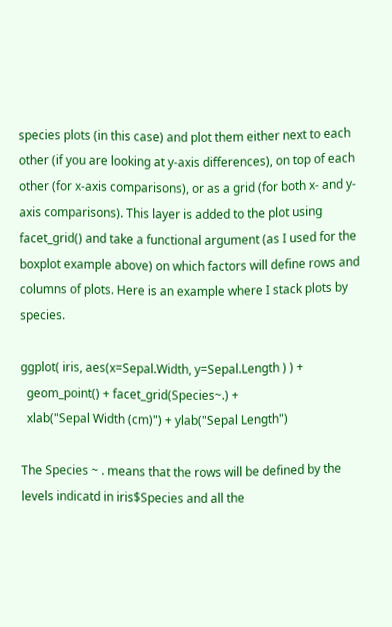species plots (in this case) and plot them either next to each other (if you are looking at y-axis differences), on top of each other (for x-axis comparisons), or as a grid (for both x- and y- axis comparisons). This layer is added to the plot using facet_grid() and take a functional argument (as I used for the boxplot example above) on which factors will define rows and columns of plots. Here is an example where I stack plots by species.

ggplot( iris, aes(x=Sepal.Width, y=Sepal.Length ) ) +
  geom_point() + facet_grid(Species~.) +
  xlab("Sepal Width (cm)") + ylab("Sepal Length")

The Species ~ . means that the rows will be defined by the levels indicatd in iris$Species and all the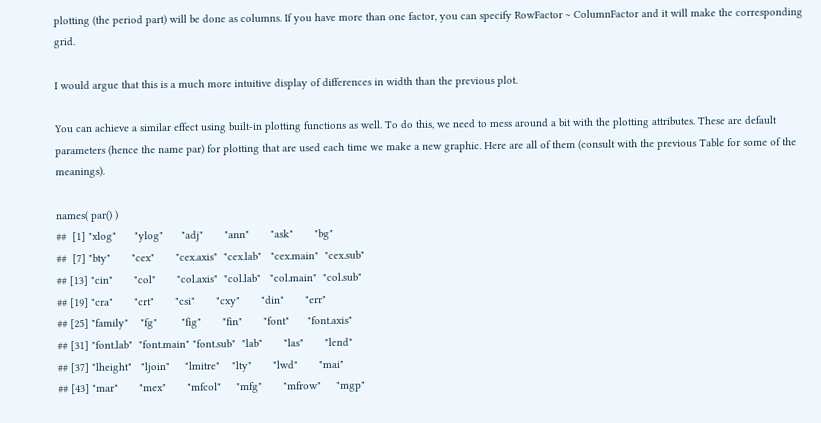plotting (the period part) will be done as columns. If you have more than one factor, you can specify RowFactor ~ ColumnFactor and it will make the corresponding grid.

I would argue that this is a much more intuitive display of differences in width than the previous plot.

You can achieve a similar effect using built-in plotting functions as well. To do this, we need to mess around a bit with the plotting attributes. These are default parameters (hence the name par) for plotting that are used each time we make a new graphic. Here are all of them (consult with the previous Table for some of the meanings).

names( par() )
##  [1] "xlog"      "ylog"      "adj"       "ann"       "ask"       "bg"
##  [7] "bty"       "cex"       "cex.axis"  "cex.lab"   "cex.main"  "cex.sub"
## [13] "cin"       "col"       "col.axis"  "col.lab"   "col.main"  "col.sub"
## [19] "cra"       "crt"       "csi"       "cxy"       "din"       "err"
## [25] "family"    "fg"        "fig"       "fin"       "font"      "font.axis"
## [31] "font.lab"  "font.main" "font.sub"  "lab"       "las"       "lend"
## [37] "lheight"   "ljoin"     "lmitre"    "lty"       "lwd"       "mai"
## [43] "mar"       "mex"       "mfcol"     "mfg"       "mfrow"     "mgp"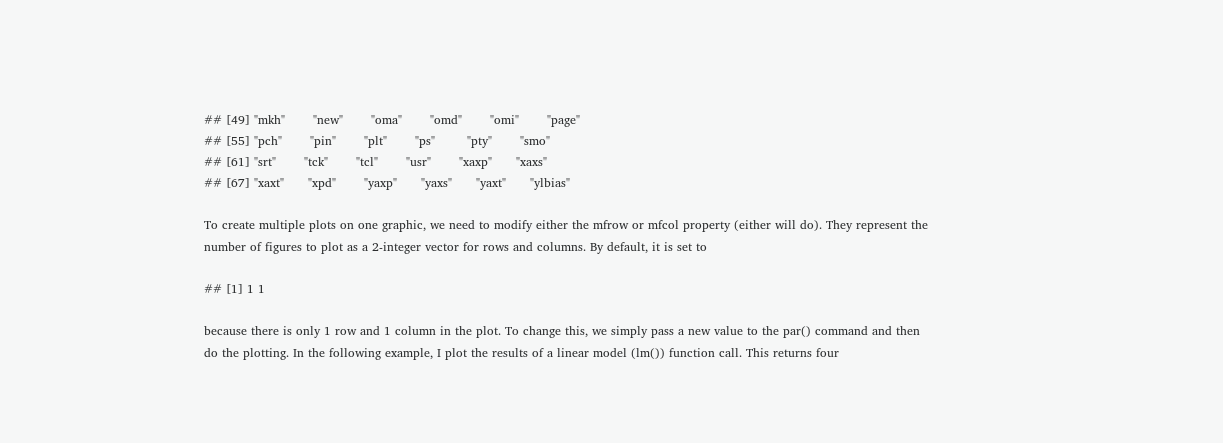## [49] "mkh"       "new"       "oma"       "omd"       "omi"       "page"
## [55] "pch"       "pin"       "plt"       "ps"        "pty"       "smo"
## [61] "srt"       "tck"       "tcl"       "usr"       "xaxp"      "xaxs"
## [67] "xaxt"      "xpd"       "yaxp"      "yaxs"      "yaxt"      "ylbias"

To create multiple plots on one graphic, we need to modify either the mfrow or mfcol property (either will do). They represent the number of figures to plot as a 2-integer vector for rows and columns. By default, it is set to

## [1] 1 1

because there is only 1 row and 1 column in the plot. To change this, we simply pass a new value to the par() command and then do the plotting. In the following example, I plot the results of a linear model (lm()) function call. This returns four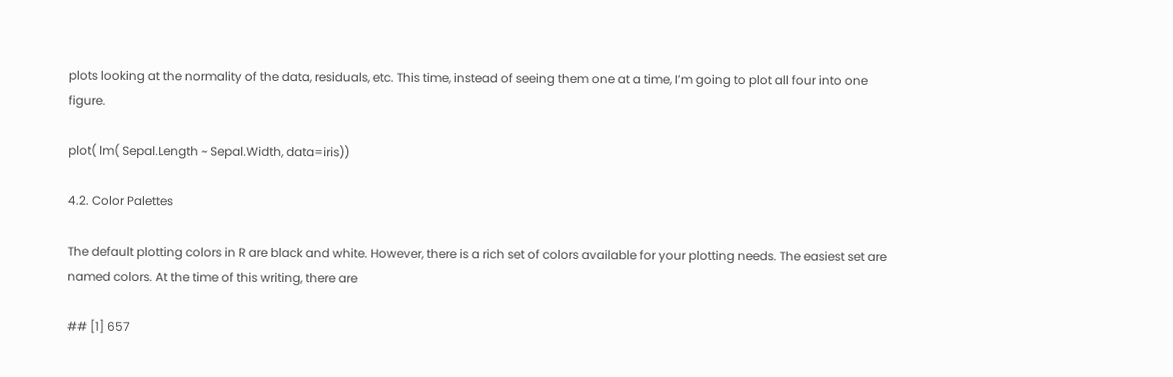plots looking at the normality of the data, residuals, etc. This time, instead of seeing them one at a time, I’m going to plot all four into one figure.

plot( lm( Sepal.Length ~ Sepal.Width, data=iris))

4.2. Color Palettes

The default plotting colors in R are black and white. However, there is a rich set of colors available for your plotting needs. The easiest set are named colors. At the time of this writing, there are

## [1] 657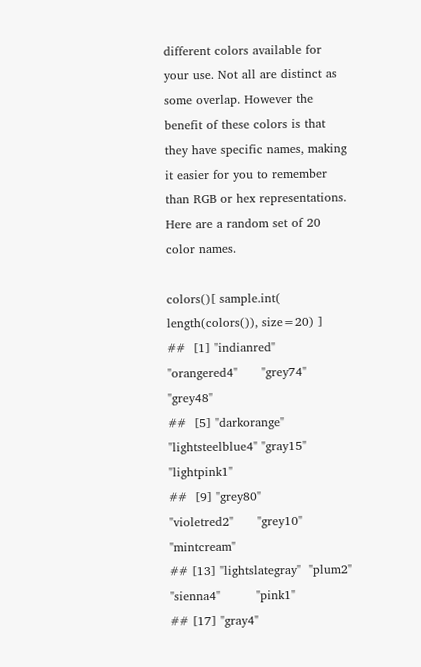different colors available for your use. Not all are distinct as some overlap. However the benefit of these colors is that they have specific names, making it easier for you to remember than RGB or hex representations. Here are a random set of 20 color names.

colors()[ sample.int( length(colors()), size=20) ]
##  [1] "indianred"       "orangered4"      "grey74"          "grey48"
##  [5] "darkorange"      "lightsteelblue4" "gray15"          "lightpink1"
##  [9] "grey80"          "violetred2"      "grey10"          "mintcream"
## [13] "lightslategray"  "plum2"           "sienna4"         "pink1"
## [17] "gray4"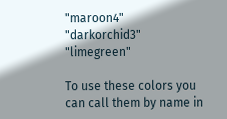"maroon4"         "darkorchid3"     "limegreen"

To use these colors you can call them by name in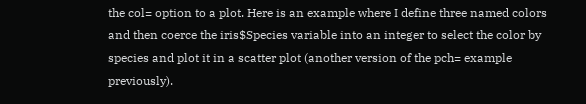the col= option to a plot. Here is an example where I define three named colors and then coerce the iris$Species variable into an integer to select the color by species and plot it in a scatter plot (another version of the pch= example previously).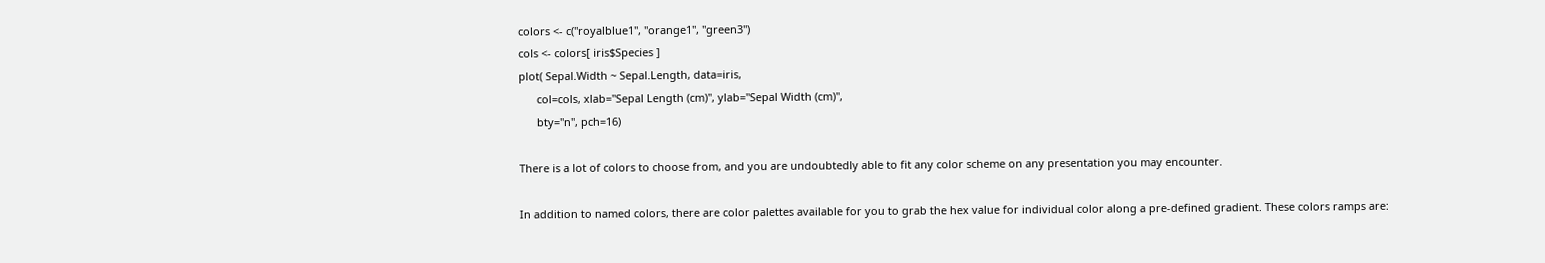colors <- c("royalblue1", "orange1", "green3")
cols <- colors[ iris$Species ]
plot( Sepal.Width ~ Sepal.Length, data=iris,
      col=cols, xlab="Sepal Length (cm)", ylab="Sepal Width (cm)",
      bty="n", pch=16)

There is a lot of colors to choose from, and you are undoubtedly able to fit any color scheme on any presentation you may encounter.

In addition to named colors, there are color palettes available for you to grab the hex value for individual color along a pre-defined gradient. These colors ramps are: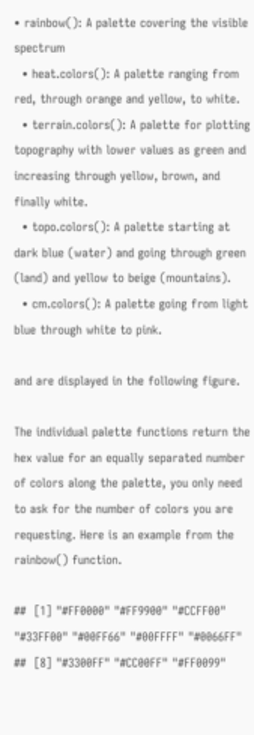• rainbow(): A palette covering the visible spectrum
  • heat.colors(): A palette ranging from red, through orange and yellow, to white.
  • terrain.colors(): A palette for plotting topography with lower values as green and increasing through yellow, brown, and finally white.
  • topo.colors(): A palette starting at dark blue (water) and going through green (land) and yellow to beige (mountains).
  • cm.colors(): A palette going from light blue through white to pink.

and are displayed in the following figure.

The individual palette functions return the hex value for an equally separated number of colors along the palette, you only need to ask for the number of colors you are requesting. Here is an example from the rainbow() function.

##  [1] "#FF0000" "#FF9900" "#CCFF00" "#33FF00" "#00FF66" "#00FFFF" "#0066FF"
##  [8] "#3300FF" "#CC00FF" "#FF0099"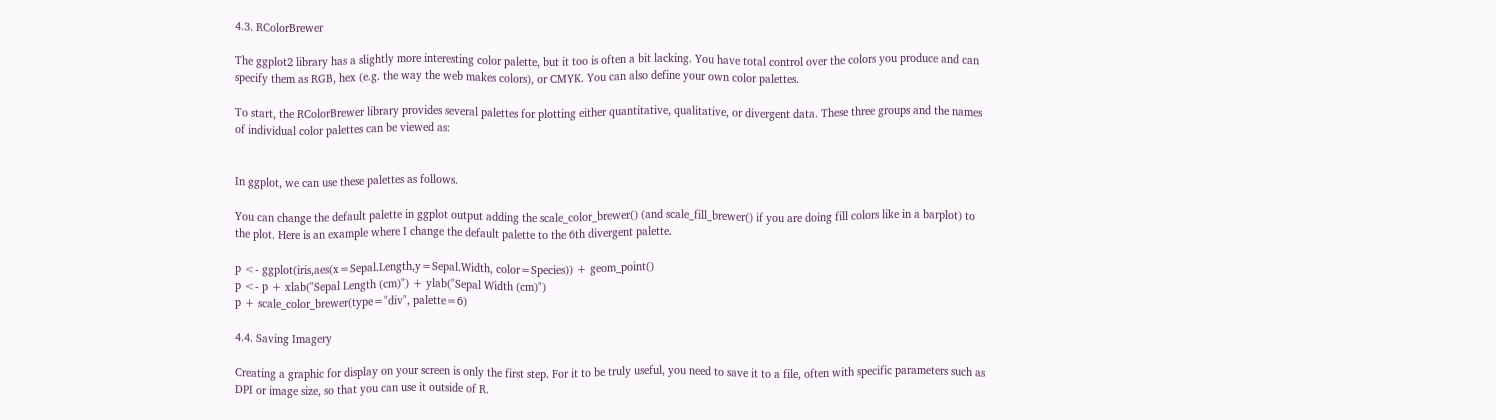4.3. RColorBrewer

The ggplot2 library has a slightly more interesting color palette, but it too is often a bit lacking. You have total control over the colors you produce and can specify them as RGB, hex (e.g. the way the web makes colors), or CMYK. You can also define your own color palettes.

To start, the RColorBrewer library provides several palettes for plotting either quantitative, qualitative, or divergent data. These three groups and the names of individual color palettes can be viewed as:


In ggplot, we can use these palettes as follows.

You can change the default palette in ggplot output adding the scale_color_brewer() (and scale_fill_brewer() if you are doing fill colors like in a barplot) to the plot. Here is an example where I change the default palette to the 6th divergent palette.

p <- ggplot(iris,aes(x=Sepal.Length,y=Sepal.Width, color=Species)) + geom_point()
p <- p + xlab("Sepal Length (cm)") + ylab("Sepal Width (cm)")
p + scale_color_brewer(type="div", palette=6)

4.4. Saving Imagery

Creating a graphic for display on your screen is only the first step. For it to be truly useful, you need to save it to a file, often with specific parameters such as DPI or image size, so that you can use it outside of R.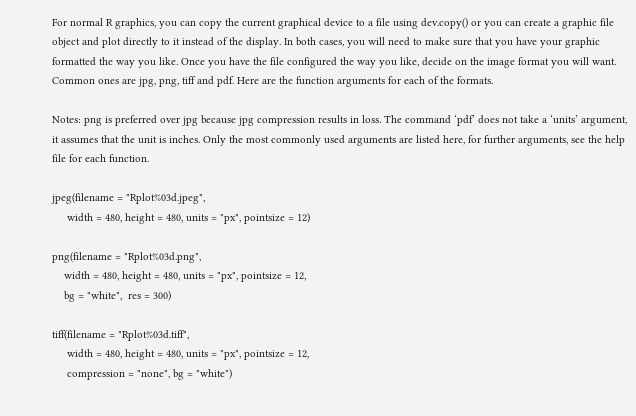For normal R graphics, you can copy the current graphical device to a file using dev.copy() or you can create a graphic file object and plot directly to it instead of the display. In both cases, you will need to make sure that you have your graphic formatted the way you like. Once you have the file configured the way you like, decide on the image format you will want. Common ones are jpg, png, tiff and pdf. Here are the function arguments for each of the formats.

Notes: png is preferred over jpg because jpg compression results in loss. The command ‘pdf’ does not take a ‘units’ argument, it assumes that the unit is inches. Only the most commonly used arguments are listed here, for further arguments, see the help file for each function.

jpeg(filename = "Rplot%03d.jpeg",
     width = 480, height = 480, units = "px", pointsize = 12)

png(filename = "Rplot%03d.png",
    width = 480, height = 480, units = "px", pointsize = 12,
    bg = "white",  res = 300)

tiff(filename = "Rplot%03d.tiff",
     width = 480, height = 480, units = "px", pointsize = 12,
     compression = "none", bg = "white")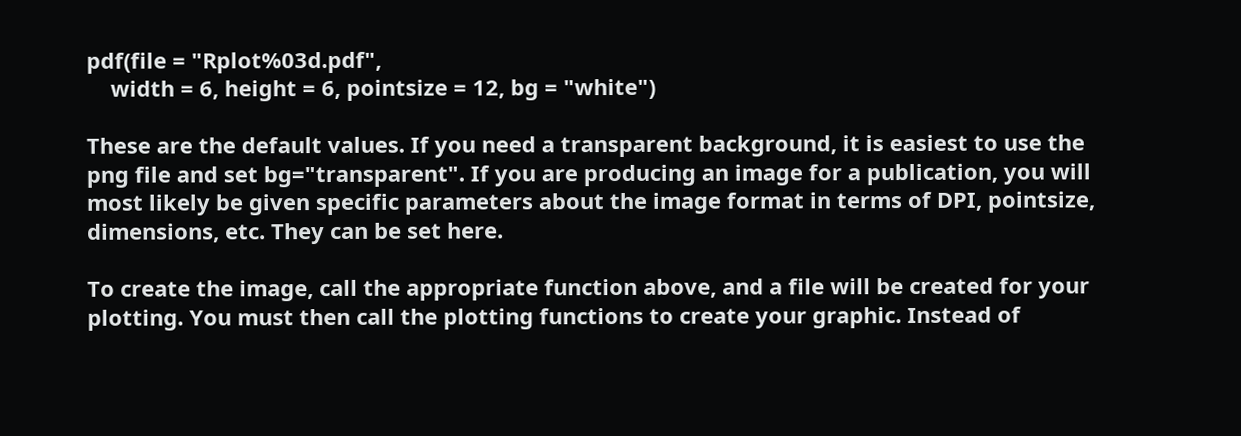pdf(file = "Rplot%03d.pdf",
    width = 6, height = 6, pointsize = 12, bg = "white")

These are the default values. If you need a transparent background, it is easiest to use the png file and set bg="transparent". If you are producing an image for a publication, you will most likely be given specific parameters about the image format in terms of DPI, pointsize, dimensions, etc. They can be set here.

To create the image, call the appropriate function above, and a file will be created for your plotting. You must then call the plotting functions to create your graphic. Instead of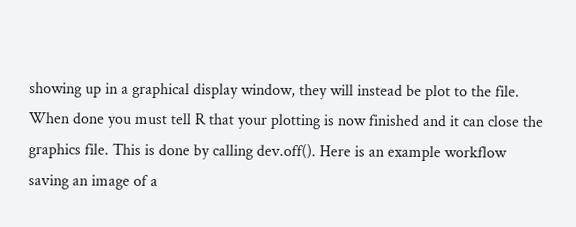showing up in a graphical display window, they will instead be plot to the file. When done you must tell R that your plotting is now finished and it can close the graphics file. This is done by calling dev.off(). Here is an example workflow saving an image of a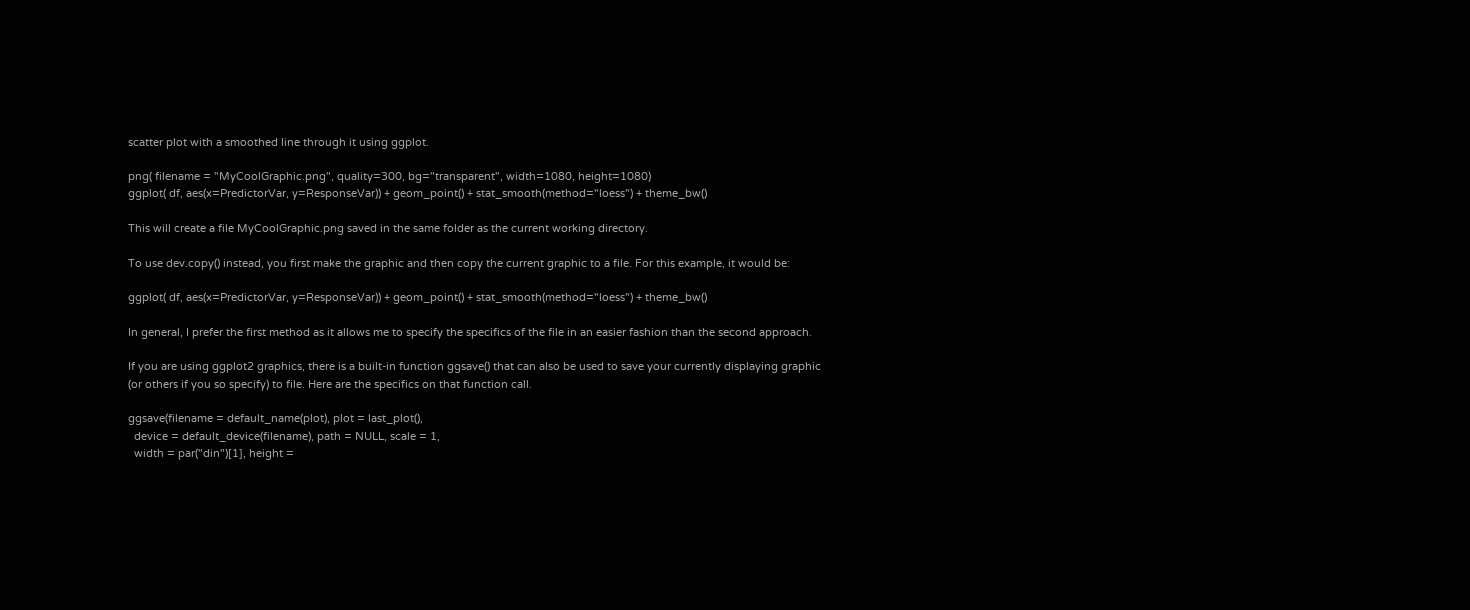scatter plot with a smoothed line through it using ggplot.

png( filename = "MyCoolGraphic.png", quality=300, bg="transparent", width=1080, height=1080)
ggplot( df, aes(x=PredictorVar, y=ResponseVar)) + geom_point() + stat_smooth(method="loess") + theme_bw()

This will create a file MyCoolGraphic.png saved in the same folder as the current working directory.

To use dev.copy() instead, you first make the graphic and then copy the current graphic to a file. For this example, it would be:

ggplot( df, aes(x=PredictorVar, y=ResponseVar)) + geom_point() + stat_smooth(method="loess") + theme_bw()

In general, I prefer the first method as it allows me to specify the specifics of the file in an easier fashion than the second approach.

If you are using ggplot2 graphics, there is a built-in function ggsave() that can also be used to save your currently displaying graphic (or others if you so specify) to file. Here are the specifics on that function call.

ggsave(filename = default_name(plot), plot = last_plot(),
  device = default_device(filename), path = NULL, scale = 1,
  width = par("din")[1], height =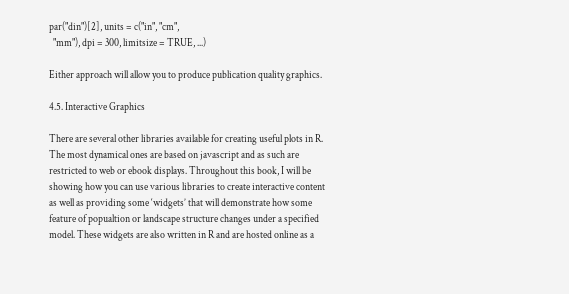par("din")[2], units = c("in", "cm",
  "mm"), dpi = 300, limitsize = TRUE, ...)

Either approach will allow you to produce publication quality graphics.

4.5. Interactive Graphics

There are several other libraries available for creating useful plots in R. The most dynamical ones are based on javascript and as such are restricted to web or ebook displays. Throughout this book, I will be showing how you can use various libraries to create interactive content as well as providing some ‘widgets’ that will demonstrate how some feature of popualtion or landscape structure changes under a specified model. These widgets are also written in R and are hosted online as a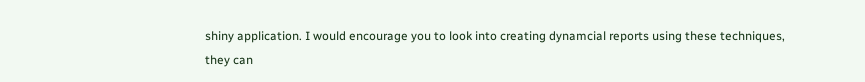shiny application. I would encourage you to look into creating dynamcial reports using these techniques, they can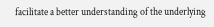facilitate a better understanding of the underlying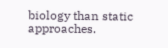biology than static approaches.